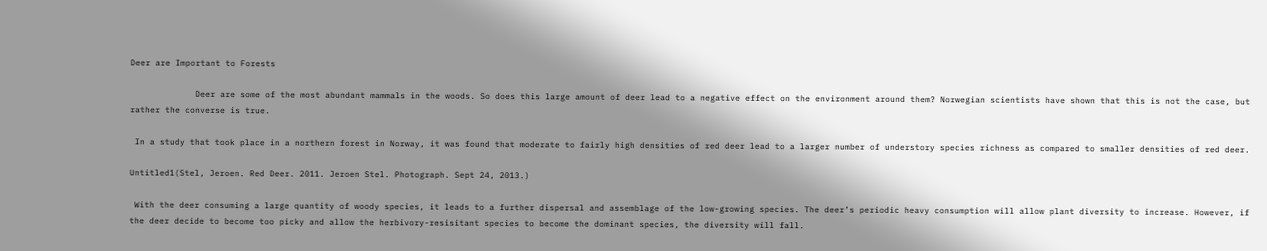Deer are Important to Forests

             Deer are some of the most abundant mammals in the woods. So does this large amount of deer lead to a negative effect on the environment around them? Norwegian scientists have shown that this is not the case, but rather the converse is true.

 In a study that took place in a northern forest in Norway, it was found that moderate to fairly high densities of red deer lead to a larger number of understory species richness as compared to smaller densities of red deer.

Untitled1(Stel, Jeroen. Red Deer. 2011. Jeroen Stel. Photograph. Sept 24, 2013.)

 With the deer consuming a large quantity of woody species, it leads to a further dispersal and assemblage of the low-growing species. The deer’s periodic heavy consumption will allow plant diversity to increase. However, if the deer decide to become too picky and allow the herbivory-resisitant species to become the dominant species, the diversity will fall.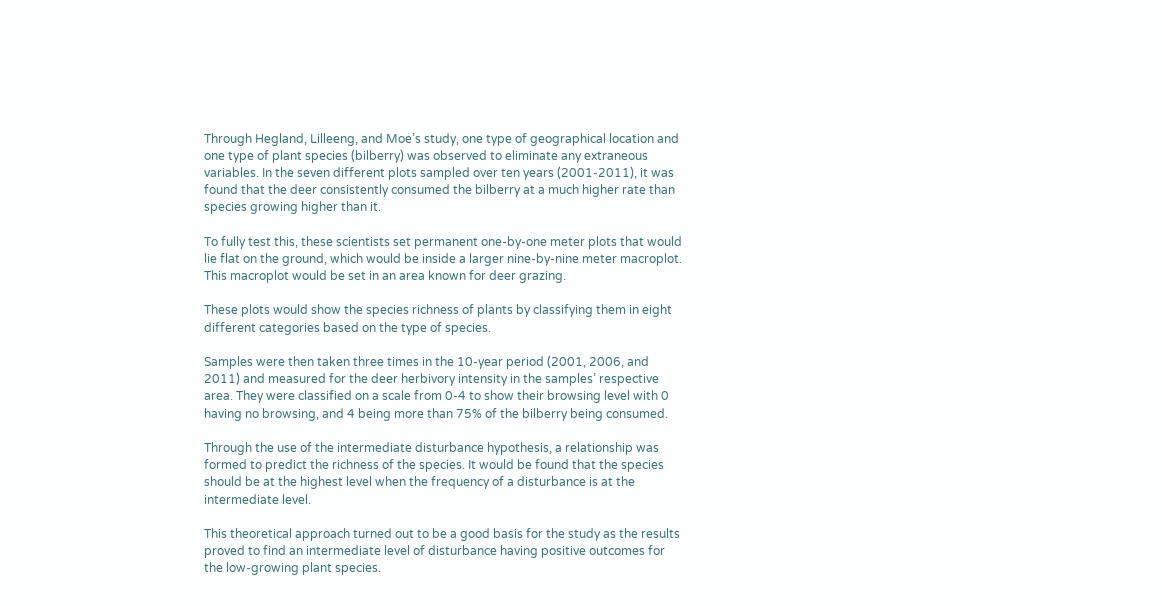Through Hegland, Lilleeng, and Moe’s study, one type of geographical location and one type of plant species (bilberry) was observed to eliminate any extraneous variables. In the seven different plots sampled over ten years (2001-2011), it was found that the deer consistently consumed the bilberry at a much higher rate than species growing higher than it.

To fully test this, these scientists set permanent one-by-one meter plots that would lie flat on the ground, which would be inside a larger nine-by-nine meter macroplot. This macroplot would be set in an area known for deer grazing.

These plots would show the species richness of plants by classifying them in eight different categories based on the type of species.

Samples were then taken three times in the 10-year period (2001, 2006, and 2011) and measured for the deer herbivory intensity in the samples’ respective area. They were classified on a scale from 0-4 to show their browsing level with 0 having no browsing, and 4 being more than 75% of the bilberry being consumed.

Through the use of the intermediate disturbance hypothesis, a relationship was formed to predict the richness of the species. It would be found that the species should be at the highest level when the frequency of a disturbance is at the intermediate level.

This theoretical approach turned out to be a good basis for the study as the results proved to find an intermediate level of disturbance having positive outcomes for the low-growing plant species.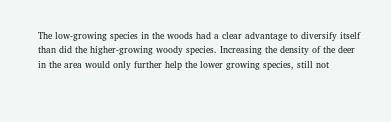The low-growing species in the woods had a clear advantage to diversify itself than did the higher-growing woody species. Increasing the density of the deer in the area would only further help the lower growing species, still not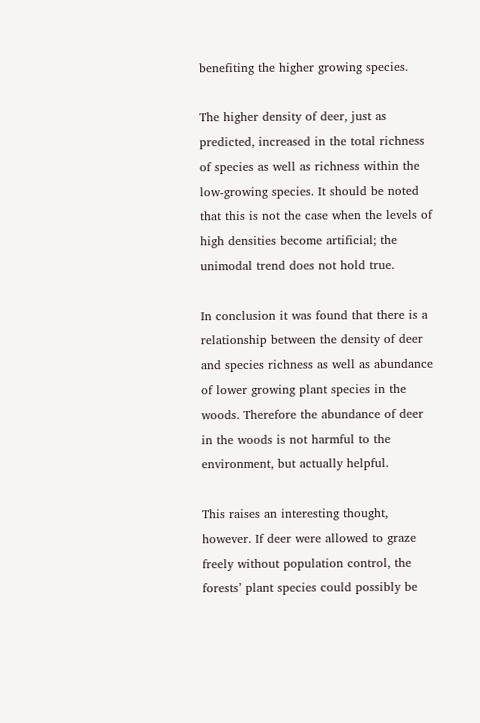benefiting the higher growing species.

The higher density of deer, just as predicted, increased in the total richness of species as well as richness within the low-growing species. It should be noted that this is not the case when the levels of high densities become artificial; the unimodal trend does not hold true.

In conclusion it was found that there is a relationship between the density of deer and species richness as well as abundance of lower growing plant species in the woods. Therefore the abundance of deer in the woods is not harmful to the environment, but actually helpful.

This raises an interesting thought, however. If deer were allowed to graze freely without population control, the forests’ plant species could possibly be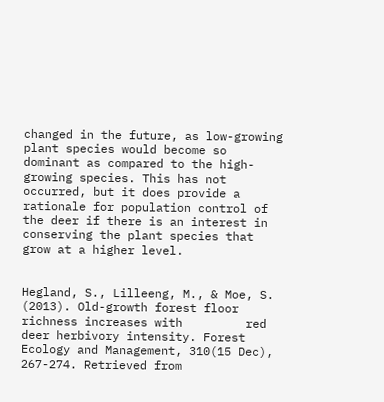changed in the future, as low-growing plant species would become so dominant as compared to the high-growing species. This has not occurred, but it does provide a rationale for population control of the deer if there is an interest in conserving the plant species that grow at a higher level.


Hegland, S., Lilleeng, M., & Moe, S. (2013). Old-growth forest floor richness increases with         red deer herbivory intensity. Forest Ecology and Management, 310(15 Dec), 267-274. Retrieved from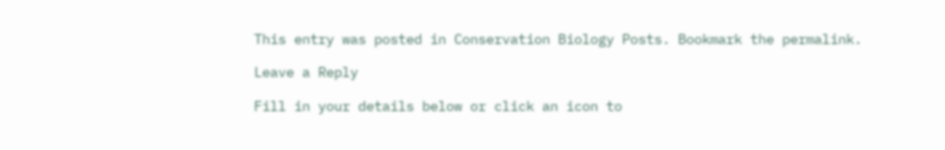This entry was posted in Conservation Biology Posts. Bookmark the permalink.

Leave a Reply

Fill in your details below or click an icon to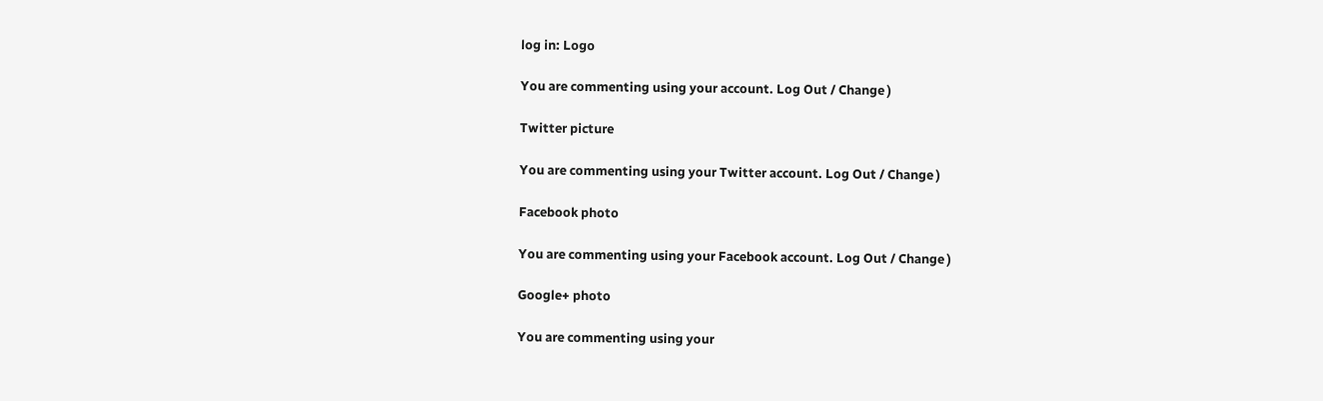log in: Logo

You are commenting using your account. Log Out / Change )

Twitter picture

You are commenting using your Twitter account. Log Out / Change )

Facebook photo

You are commenting using your Facebook account. Log Out / Change )

Google+ photo

You are commenting using your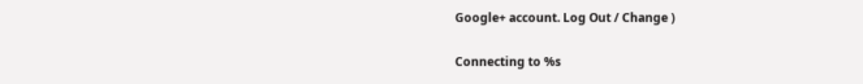Google+ account. Log Out / Change )

Connecting to %s